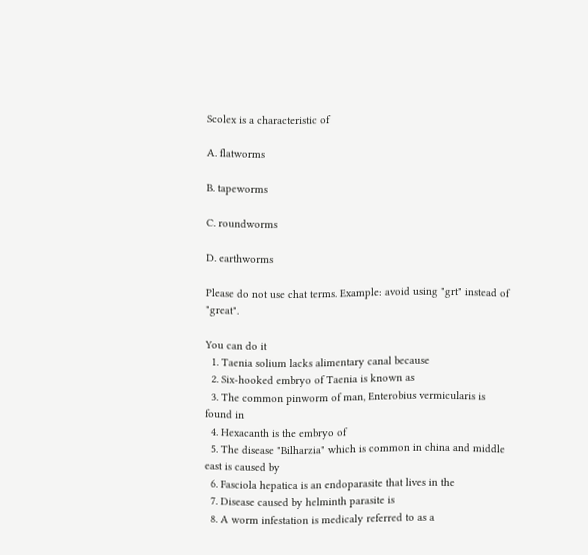Scolex is a characteristic of

A. flatworms

B. tapeworms

C. roundworms

D. earthworms

Please do not use chat terms. Example: avoid using "grt" instead of "great".

You can do it
  1. Taenia solium lacks alimentary canal because
  2. Six-hooked embryo of Taenia is known as
  3. The common pinworm of man, Enterobius vermicularis is found in
  4. Hexacanth is the embryo of
  5. The disease "Bilharzia" which is common in china and middle east is caused by
  6. Fasciola hepatica is an endoparasite that lives in the
  7. Disease caused by helminth parasite is
  8. A worm infestation is medicaly referred to as a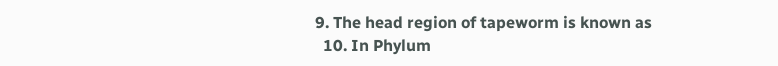9. The head region of tapeworm is known as
  10. In Phylum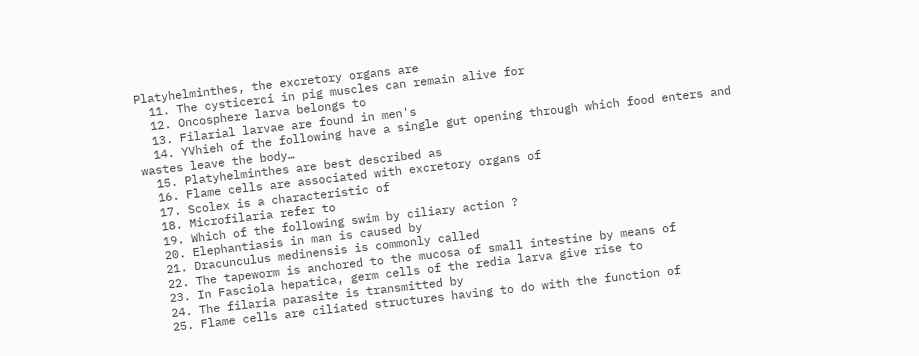Platyhelminthes, the excretory organs are
  11. The cysticerci in pig muscles can remain alive for
  12. Oncosphere larva belongs to
  13. Filarial larvae are found in men's
  14. YVhieh of the following have a single gut opening through which food enters and wastes leave the body…
  15. Platyhelminthes are best described as
  16. Flame cells are associated with excretory organs of
  17. Scolex is a characteristic of
  18. Microfilaria refer to
  19. Which of the following swim by ciliary action ?
  20. Elephantiasis in man is caused by
  21. Dracunculus medinensis is commonly called
  22. The tapeworm is anchored to the mucosa of small intestine by means of
  23. In Fasciola hepatica, germ cells of the redia larva give rise to
  24. The filaria parasite is transmitted by
  25. Flame cells are ciliated structures having to do with the function of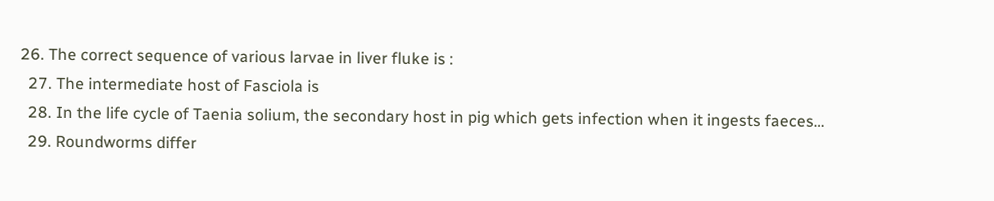26. The correct sequence of various larvae in liver fluke is :
  27. The intermediate host of Fasciola is
  28. In the life cycle of Taenia solium, the secondary host in pig which gets infection when it ingests faeces…
  29. Roundworms differ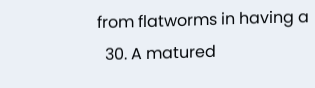from flatworms in having a
  30. A matured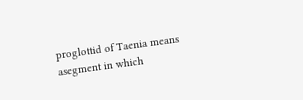proglottid of Taenia means asegment in which